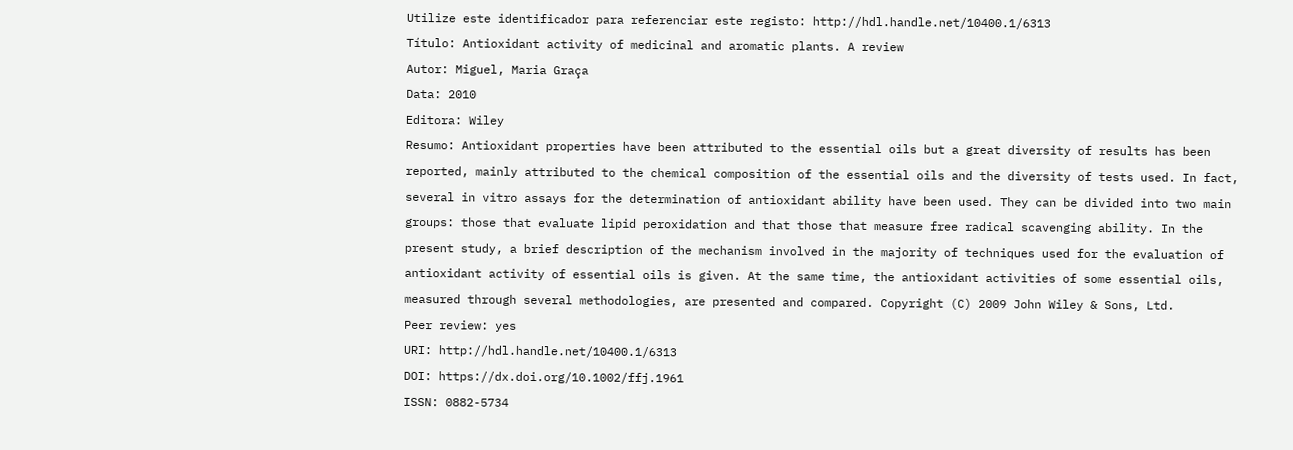Utilize este identificador para referenciar este registo: http://hdl.handle.net/10400.1/6313
Título: Antioxidant activity of medicinal and aromatic plants. A review
Autor: Miguel, Maria Graça
Data: 2010
Editora: Wiley
Resumo: Antioxidant properties have been attributed to the essential oils but a great diversity of results has been reported, mainly attributed to the chemical composition of the essential oils and the diversity of tests used. In fact, several in vitro assays for the determination of antioxidant ability have been used. They can be divided into two main groups: those that evaluate lipid peroxidation and that those that measure free radical scavenging ability. In the present study, a brief description of the mechanism involved in the majority of techniques used for the evaluation of antioxidant activity of essential oils is given. At the same time, the antioxidant activities of some essential oils, measured through several methodologies, are presented and compared. Copyright (C) 2009 John Wiley & Sons, Ltd.
Peer review: yes
URI: http://hdl.handle.net/10400.1/6313
DOI: https://dx.doi.org/10.1002/ffj.1961
ISSN: 0882-5734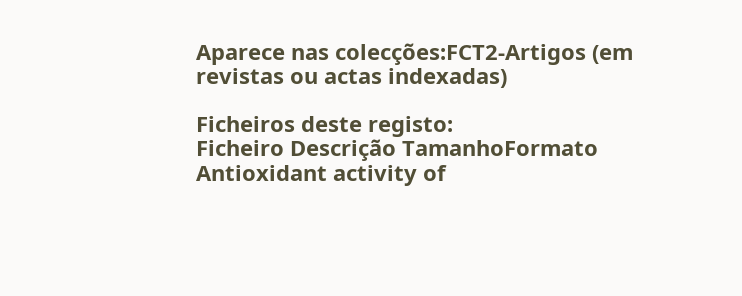Aparece nas colecções:FCT2-Artigos (em revistas ou actas indexadas)

Ficheiros deste registo:
Ficheiro Descrição TamanhoFormato
Antioxidant activity of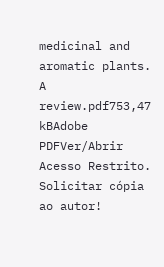medicinal and aromatic plants. A review.pdf753,47 kBAdobe PDFVer/Abrir    Acesso Restrito. Solicitar cópia ao autor!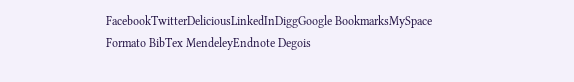FacebookTwitterDeliciousLinkedInDiggGoogle BookmarksMySpace
Formato BibTex MendeleyEndnote Degois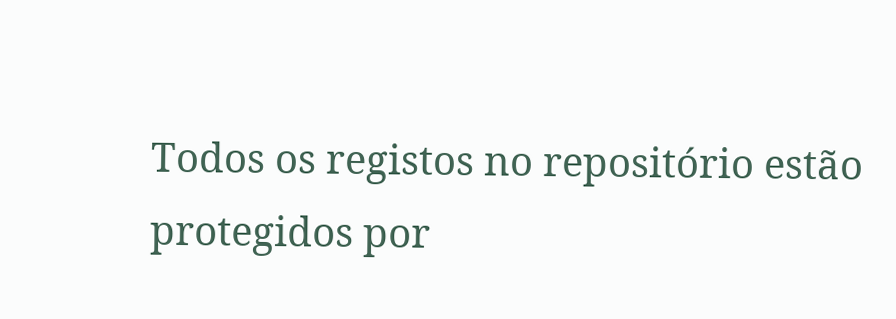Todos os registos no repositório estão protegidos por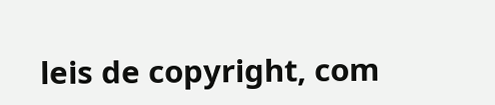leis de copyright, com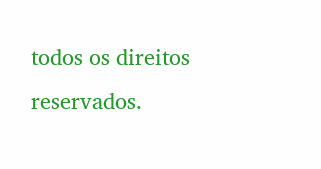todos os direitos reservados.